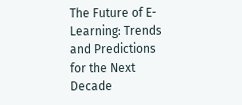The Future of E-Learning: Trends and Predictions for the Next Decade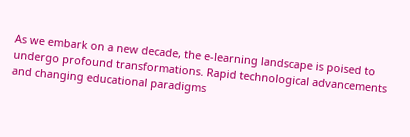As we embark on a new decade, the e-learning landscape is poised to undergo profound transformations. Rapid technological advancements and changing educational paradigms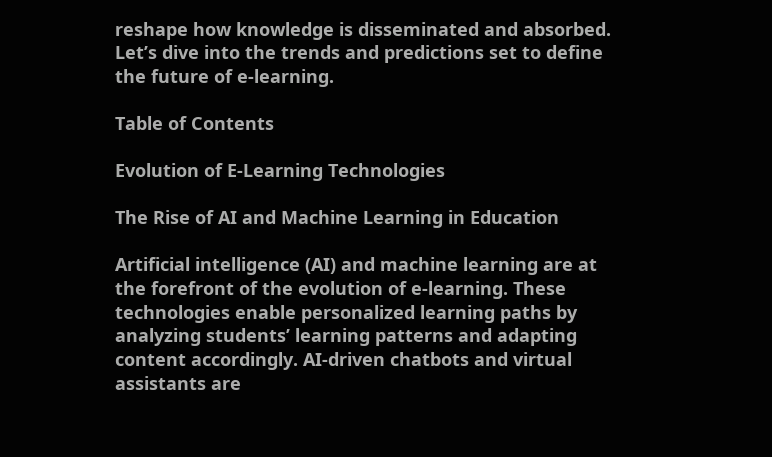reshape how knowledge is disseminated and absorbed. Let’s dive into the trends and predictions set to define the future of e-learning.

Table of Contents

Evolution of E-Learning Technologies

The Rise of AI and Machine Learning in Education

Artificial intelligence (AI) and machine learning are at the forefront of the evolution of e-learning. These technologies enable personalized learning paths by analyzing students’ learning patterns and adapting content accordingly. AI-driven chatbots and virtual assistants are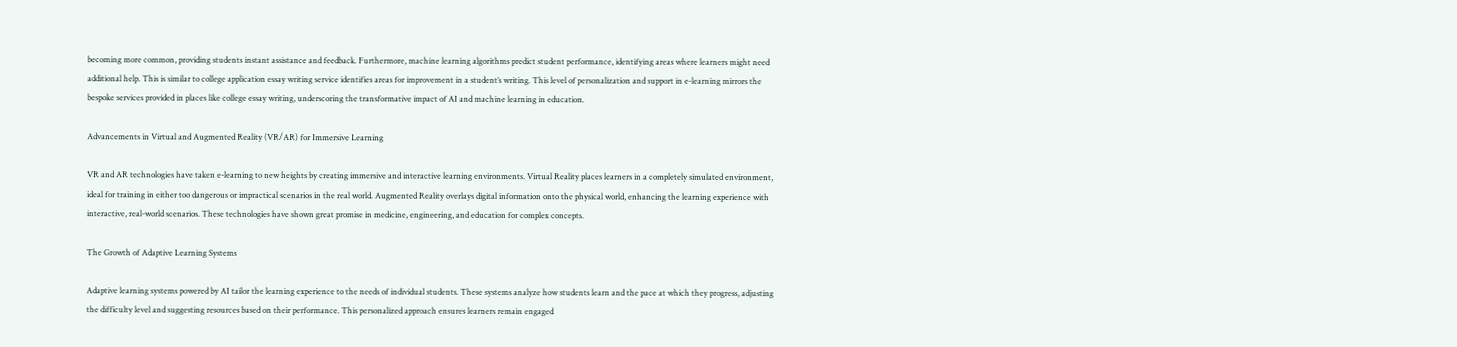becoming more common, providing students instant assistance and feedback. Furthermore, machine learning algorithms predict student performance, identifying areas where learners might need additional help. This is similar to college application essay writing service identifies areas for improvement in a student’s writing. This level of personalization and support in e-learning mirrors the bespoke services provided in places like college essay writing, underscoring the transformative impact of AI and machine learning in education.

Advancements in Virtual and Augmented Reality (VR/AR) for Immersive Learning

VR and AR technologies have taken e-learning to new heights by creating immersive and interactive learning environments. Virtual Reality places learners in a completely simulated environment, ideal for training in either too dangerous or impractical scenarios in the real world. Augmented Reality overlays digital information onto the physical world, enhancing the learning experience with interactive, real-world scenarios. These technologies have shown great promise in medicine, engineering, and education for complex concepts.

The Growth of Adaptive Learning Systems

Adaptive learning systems powered by AI tailor the learning experience to the needs of individual students. These systems analyze how students learn and the pace at which they progress, adjusting the difficulty level and suggesting resources based on their performance. This personalized approach ensures learners remain engaged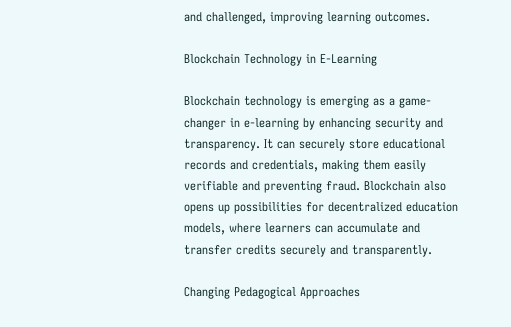and challenged, improving learning outcomes.

Blockchain Technology in E-Learning

Blockchain technology is emerging as a game-changer in e-learning by enhancing security and transparency. It can securely store educational records and credentials, making them easily verifiable and preventing fraud. Blockchain also opens up possibilities for decentralized education models, where learners can accumulate and transfer credits securely and transparently.

Changing Pedagogical Approaches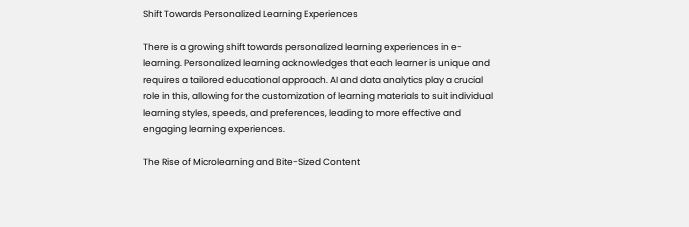Shift Towards Personalized Learning Experiences

There is a growing shift towards personalized learning experiences in e-learning. Personalized learning acknowledges that each learner is unique and requires a tailored educational approach. AI and data analytics play a crucial role in this, allowing for the customization of learning materials to suit individual learning styles, speeds, and preferences, leading to more effective and engaging learning experiences.

The Rise of Microlearning and Bite-Sized Content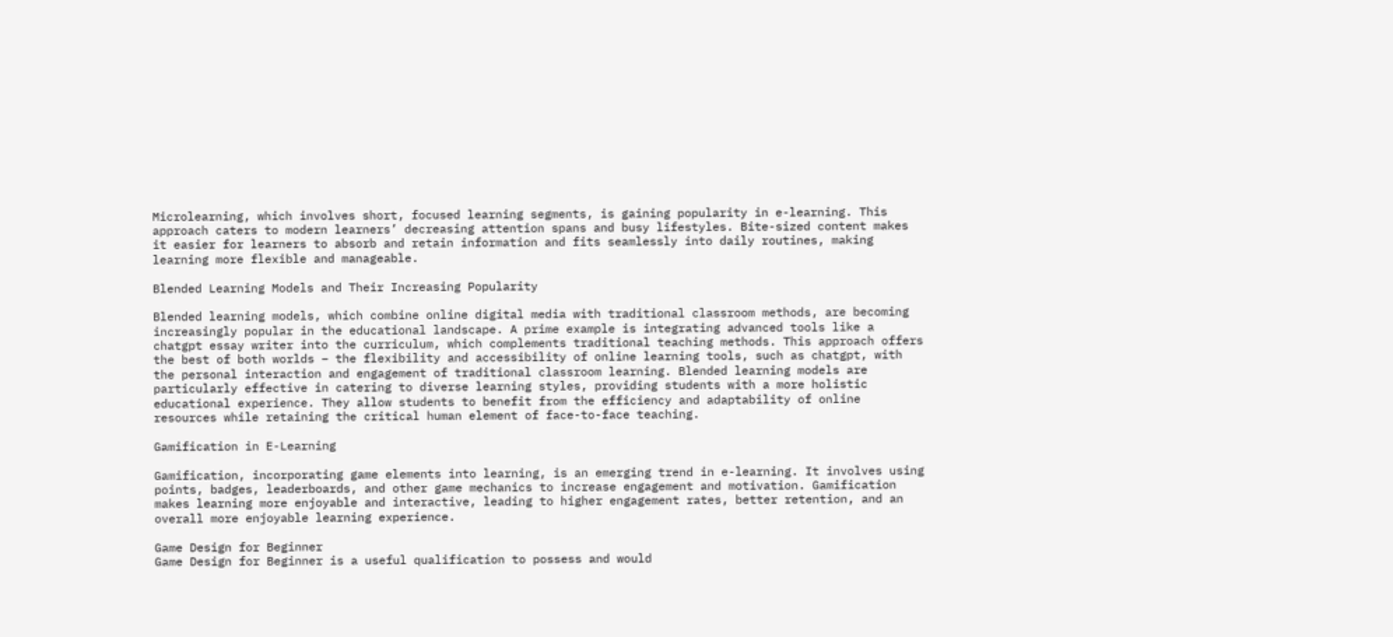Microlearning, which involves short, focused learning segments, is gaining popularity in e-learning. This approach caters to modern learners’ decreasing attention spans and busy lifestyles. Bite-sized content makes it easier for learners to absorb and retain information and fits seamlessly into daily routines, making learning more flexible and manageable.

Blended Learning Models and Their Increasing Popularity

Blended learning models, which combine online digital media with traditional classroom methods, are becoming increasingly popular in the educational landscape. A prime example is integrating advanced tools like a chatgpt essay writer into the curriculum, which complements traditional teaching methods. This approach offers the best of both worlds – the flexibility and accessibility of online learning tools, such as chatgpt, with the personal interaction and engagement of traditional classroom learning. Blended learning models are particularly effective in catering to diverse learning styles, providing students with a more holistic educational experience. They allow students to benefit from the efficiency and adaptability of online resources while retaining the critical human element of face-to-face teaching.

Gamification in E-Learning

Gamification, incorporating game elements into learning, is an emerging trend in e-learning. It involves using points, badges, leaderboards, and other game mechanics to increase engagement and motivation. Gamification makes learning more enjoyable and interactive, leading to higher engagement rates, better retention, and an overall more enjoyable learning experience.

Game Design for Beginner
Game Design for Beginner is a useful qualification to possess and would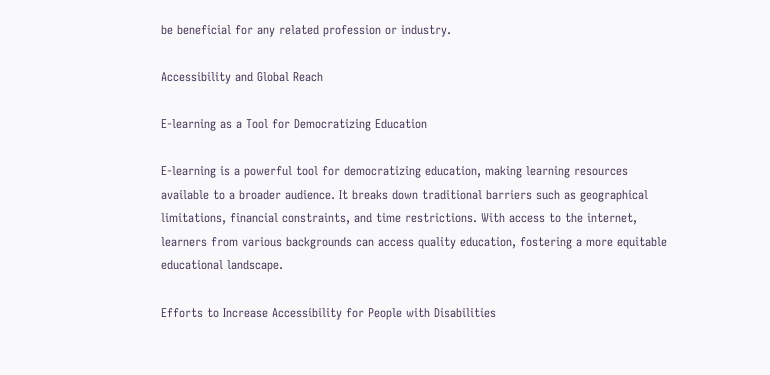be beneficial for any related profession or industry.

Accessibility and Global Reach

E-learning as a Tool for Democratizing Education

E-learning is a powerful tool for democratizing education, making learning resources available to a broader audience. It breaks down traditional barriers such as geographical limitations, financial constraints, and time restrictions. With access to the internet, learners from various backgrounds can access quality education, fostering a more equitable educational landscape.

Efforts to Increase Accessibility for People with Disabilities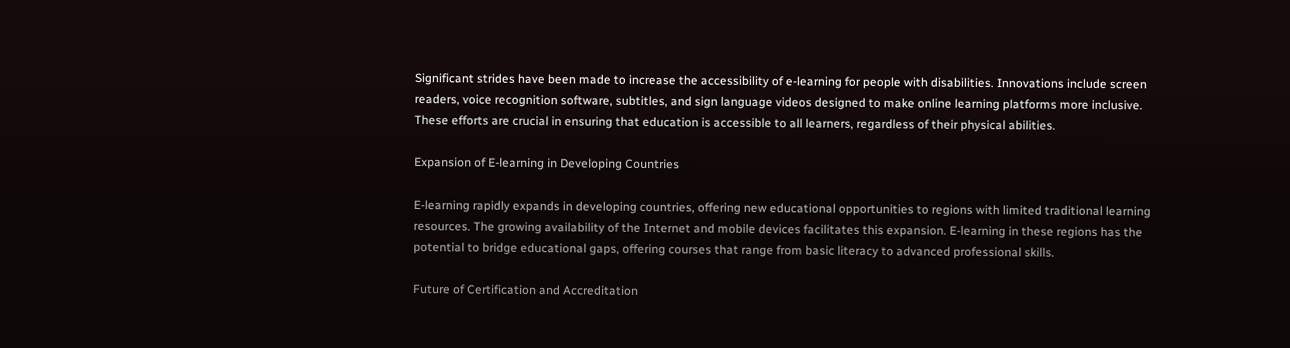Significant strides have been made to increase the accessibility of e-learning for people with disabilities. Innovations include screen readers, voice recognition software, subtitles, and sign language videos designed to make online learning platforms more inclusive. These efforts are crucial in ensuring that education is accessible to all learners, regardless of their physical abilities.

Expansion of E-learning in Developing Countries

E-learning rapidly expands in developing countries, offering new educational opportunities to regions with limited traditional learning resources. The growing availability of the Internet and mobile devices facilitates this expansion. E-learning in these regions has the potential to bridge educational gaps, offering courses that range from basic literacy to advanced professional skills.

Future of Certification and Accreditation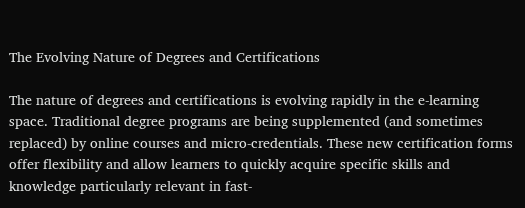The Evolving Nature of Degrees and Certifications

The nature of degrees and certifications is evolving rapidly in the e-learning space. Traditional degree programs are being supplemented (and sometimes replaced) by online courses and micro-credentials. These new certification forms offer flexibility and allow learners to quickly acquire specific skills and knowledge particularly relevant in fast-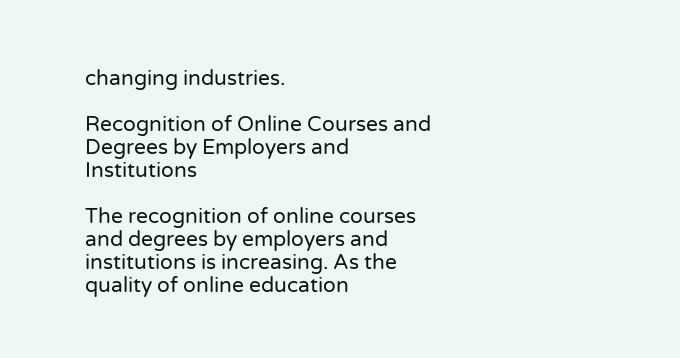changing industries.

Recognition of Online Courses and Degrees by Employers and Institutions

The recognition of online courses and degrees by employers and institutions is increasing. As the quality of online education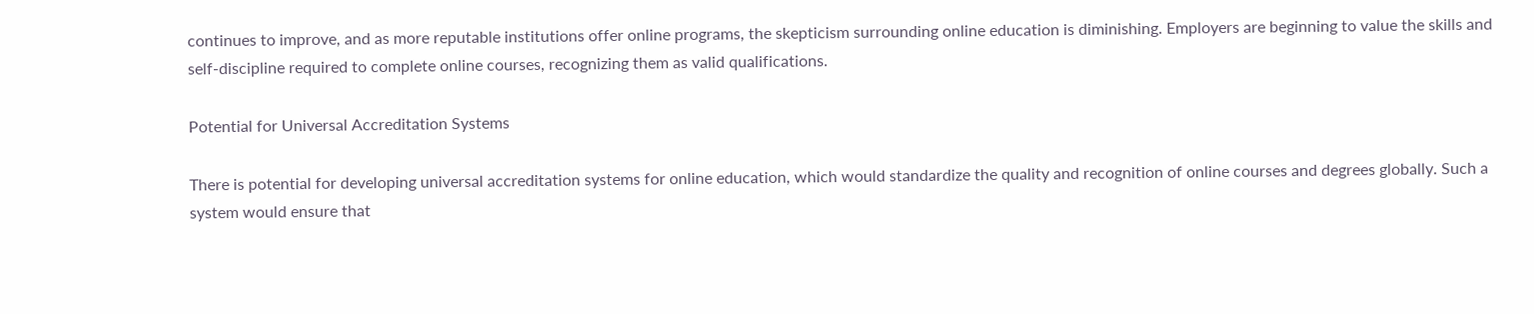continues to improve, and as more reputable institutions offer online programs, the skepticism surrounding online education is diminishing. Employers are beginning to value the skills and self-discipline required to complete online courses, recognizing them as valid qualifications.

Potential for Universal Accreditation Systems

There is potential for developing universal accreditation systems for online education, which would standardize the quality and recognition of online courses and degrees globally. Such a system would ensure that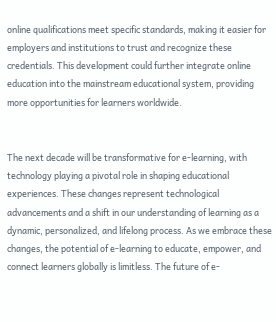online qualifications meet specific standards, making it easier for employers and institutions to trust and recognize these credentials. This development could further integrate online education into the mainstream educational system, providing more opportunities for learners worldwide.


The next decade will be transformative for e-learning, with technology playing a pivotal role in shaping educational experiences. These changes represent technological advancements and a shift in our understanding of learning as a dynamic, personalized, and lifelong process. As we embrace these changes, the potential of e-learning to educate, empower, and connect learners globally is limitless. The future of e-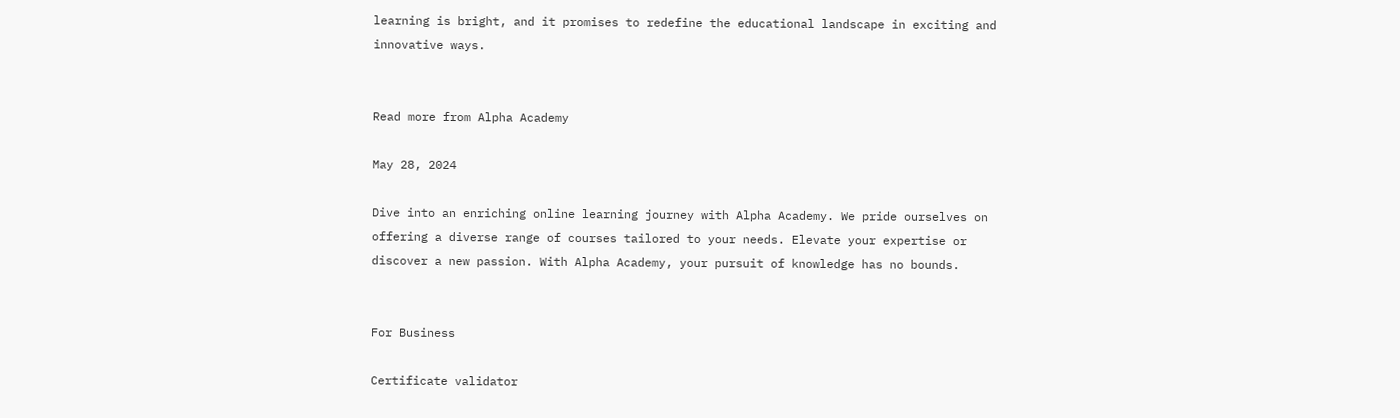learning is bright, and it promises to redefine the educational landscape in exciting and innovative ways.


Read more from Alpha Academy

May 28, 2024

Dive into an enriching online learning journey with Alpha Academy. We pride ourselves on offering a diverse range of courses tailored to your needs. Elevate your expertise or discover a new passion. With Alpha Academy, your pursuit of knowledge has no bounds.


For Business

Certificate validator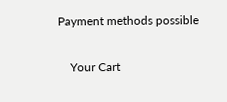Payment methods possible


    Your Cart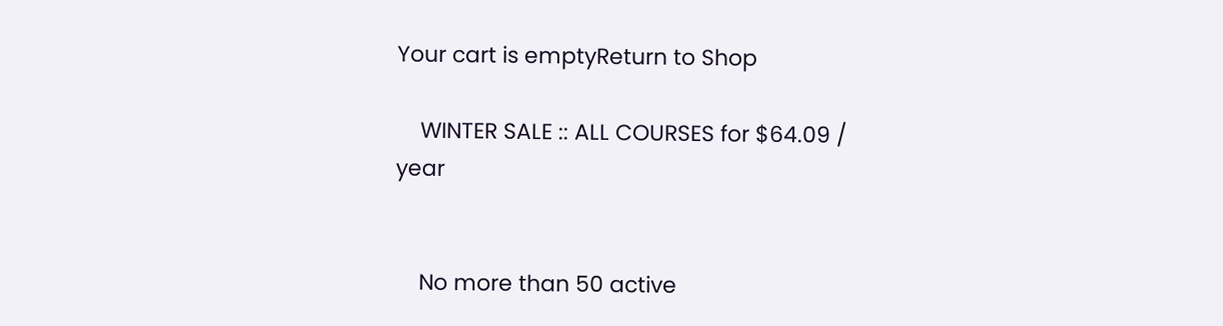Your cart is emptyReturn to Shop

    WINTER SALE :: ALL COURSES for $64.09 / year


    No more than 50 active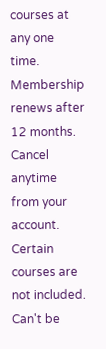courses at any one time. Membership renews after 12 months. Cancel anytime from your account. Certain courses are not included. Can't be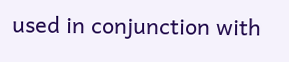used in conjunction with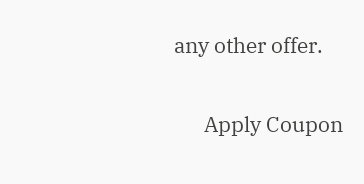any other offer.

      Apply Coupon